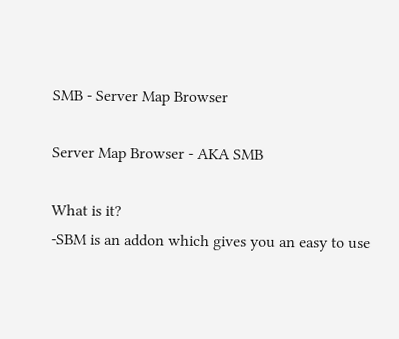SMB - Server Map Browser

Server Map Browser - AKA SMB

What is it?
-SBM is an addon which gives you an easy to use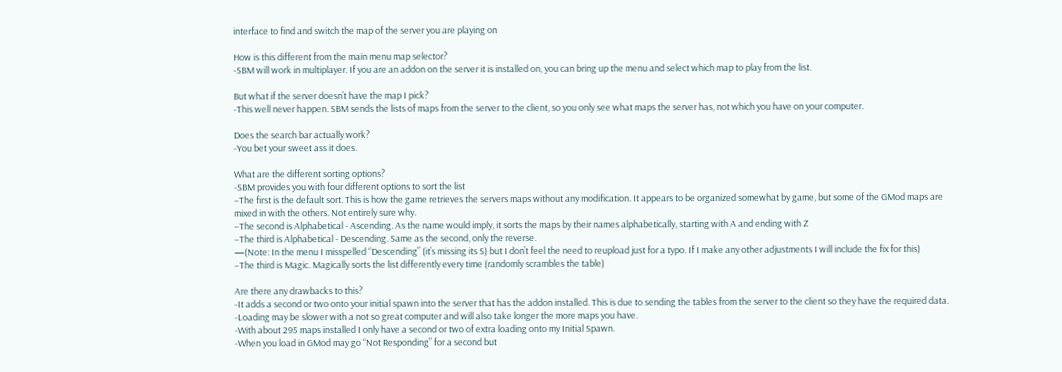interface to find and switch the map of the server you are playing on

How is this different from the main menu map selector?
-SBM will work in multiplayer. If you are an addon on the server it is installed on, you can bring up the menu and select which map to play from the list.

But what if the server doesn’t have the map I pick?
-This well never happen. SBM sends the lists of maps from the server to the client, so you only see what maps the server has, not which you have on your computer.

Does the search bar actually work?
-You bet your sweet ass it does.

What are the different sorting options?
-SBM provides you with four different options to sort the list
–The first is the default sort. This is how the game retrieves the servers maps without any modification. It appears to be organized somewhat by game, but some of the GMod maps are mixed in with the others. Not entirely sure why.
–The second is Alphabetical - Ascending. As the name would imply, it sorts the maps by their names alphabetically, starting with A and ending with Z
–The third is Alphabetical - Descending. Same as the second, only the reverse.
—(Note: In the menu I misspelled “Descending” (it’s missing its S) but I don’t feel the need to reupload just for a typo. If I make any other adjustments I will include the fix for this)
–The third is Magic. Magically sorts the list differently every time (randomly scrambles the table)

Are there any drawbacks to this?
-It adds a second or two onto your initial spawn into the server that has the addon installed. This is due to sending the tables from the server to the client so they have the required data.
-Loading may be slower with a not so great computer and will also take longer the more maps you have.
-With about 295 maps installed I only have a second or two of extra loading onto my Initial Spawn.
-When you load in GMod may go “Not Responding” for a second but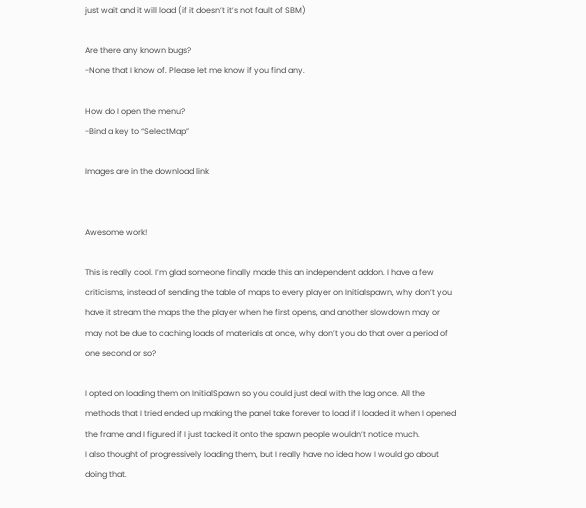just wait and it will load (if it doesn’t it’s not fault of SBM)

Are there any known bugs?
-None that I know of. Please let me know if you find any.

How do I open the menu?
-Bind a key to “SelectMap”

Images are in the download link


Awesome work!

This is really cool. I’m glad someone finally made this an independent addon. I have a few criticisms, instead of sending the table of maps to every player on Initialspawn, why don’t you have it stream the maps the the player when he first opens, and another slowdown may or may not be due to caching loads of materials at once, why don’t you do that over a period of one second or so?

I opted on loading them on InitialSpawn so you could just deal with the lag once. All the methods that I tried ended up making the panel take forever to load if I loaded it when I opened the frame and I figured if I just tacked it onto the spawn people wouldn’t notice much.
I also thought of progressively loading them, but I really have no idea how I would go about doing that.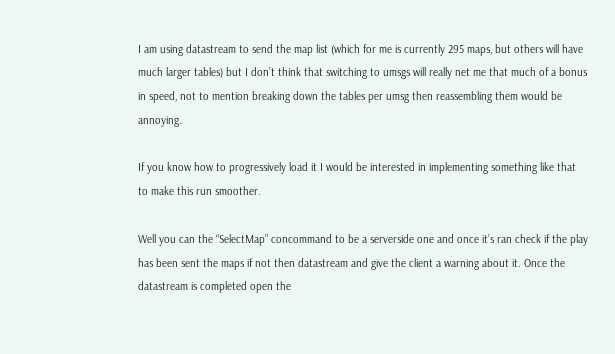I am using datastream to send the map list (which for me is currently 295 maps, but others will have much larger tables) but I don’t think that switching to umsgs will really net me that much of a bonus in speed, not to mention breaking down the tables per umsg then reassembling them would be annoying.

If you know how to progressively load it I would be interested in implementing something like that to make this run smoother.

Well you can the “SelectMap” concommand to be a serverside one and once it’s ran check if the play has been sent the maps if not then datastream and give the client a warning about it. Once the datastream is completed open the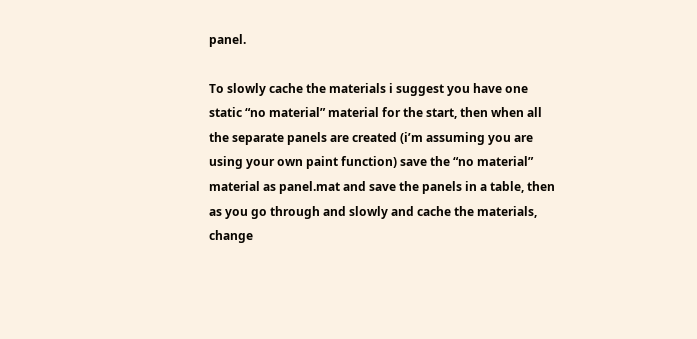panel.

To slowly cache the materials i suggest you have one static “no material” material for the start, then when all the separate panels are created (i’m assuming you are using your own paint function) save the “no material” material as panel.mat and save the panels in a table, then as you go through and slowly and cache the materials, change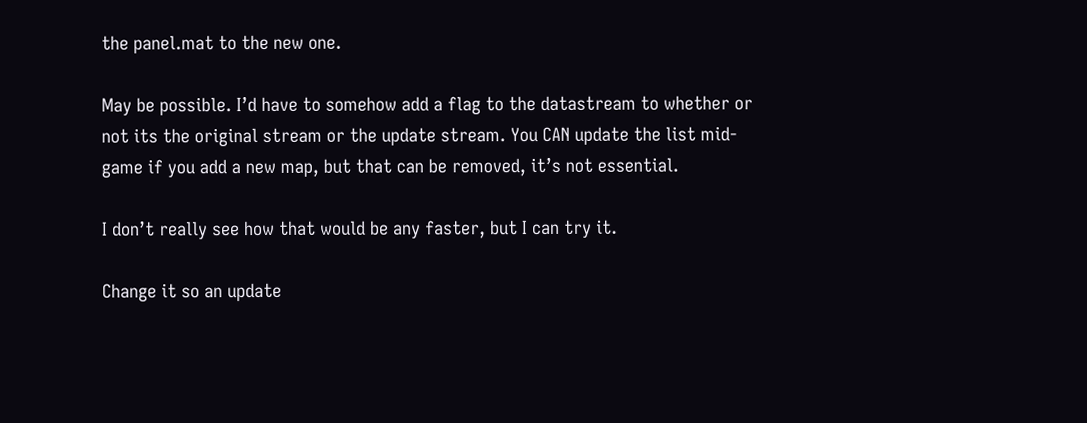the panel.mat to the new one.

May be possible. I’d have to somehow add a flag to the datastream to whether or not its the original stream or the update stream. You CAN update the list mid-game if you add a new map, but that can be removed, it’s not essential.

I don’t really see how that would be any faster, but I can try it.

Change it so an update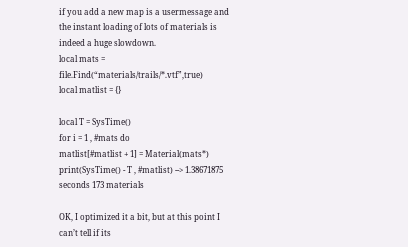if you add a new map is a usermessage and the instant loading of lots of materials is indeed a huge slowdown.
local mats = file.Find(“materials/trails/*.vtf”,true)
local matlist = {}

local T = SysTime()
for i = 1 , #mats do
matlist[#matlist + 1] = Material(mats*)
print(SysTime() - T , #matlist) --> 1.38671875 seconds 173 materials

OK, I optimized it a bit, but at this point I can’t tell if its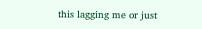this lagging me or just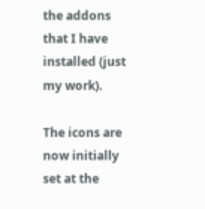the addons that I have installed (just my work).

The icons are now initially set at the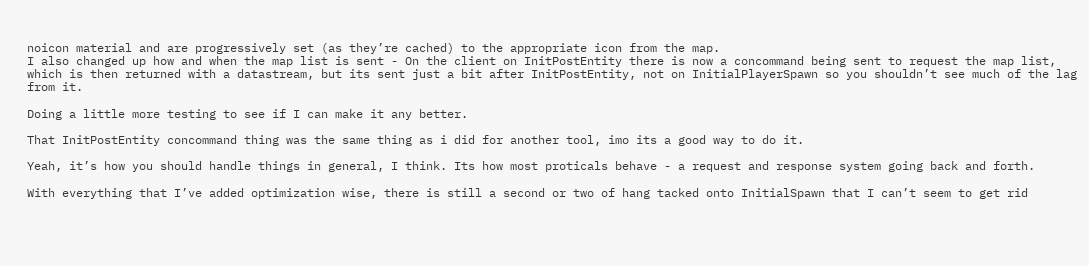noicon material and are progressively set (as they’re cached) to the appropriate icon from the map.
I also changed up how and when the map list is sent - On the client on InitPostEntity there is now a concommand being sent to request the map list, which is then returned with a datastream, but its sent just a bit after InitPostEntity, not on InitialPlayerSpawn so you shouldn’t see much of the lag from it.

Doing a little more testing to see if I can make it any better.

That InitPostEntity concommand thing was the same thing as i did for another tool, imo its a good way to do it.

Yeah, it’s how you should handle things in general, I think. Its how most proticals behave - a request and response system going back and forth.

With everything that I’ve added optimization wise, there is still a second or two of hang tacked onto InitialSpawn that I can’t seem to get rid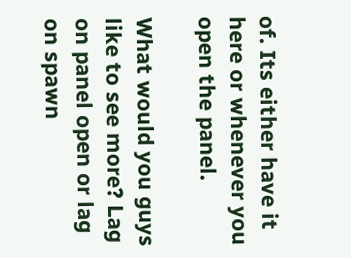of. Its either have it here or whenever you open the panel.

What would you guys like to see more? Lag on panel open or lag on spawn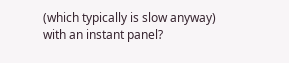(which typically is slow anyway) with an instant panel?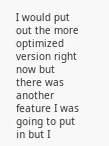I would put out the more optimized version right now but there was another feature I was going to put in but I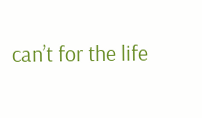can’t for the life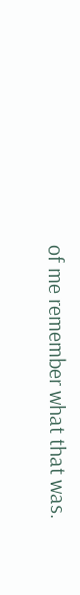of me remember what that was.